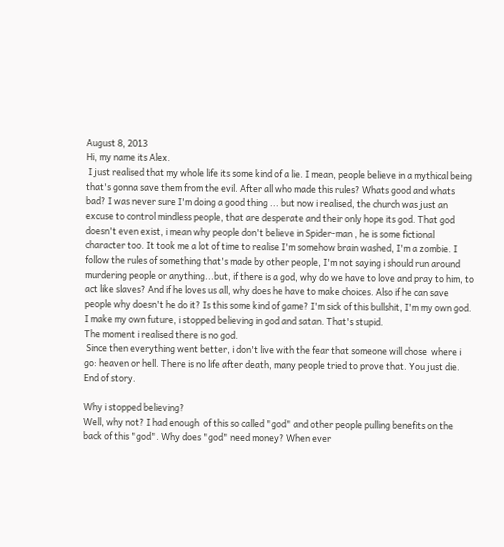August 8, 2013
Hi, my name its Alex.
 I just realised that my whole life its some kind of a lie. I mean, people believe in a mythical being that's gonna save them from the evil. After all who made this rules? Whats good and whats bad? I was never sure I'm doing a good thing ... but now i realised, the church was just an excuse to control mindless people, that are desperate and their only hope its god. That god doesn't even exist, i mean why people don't believe in Spider-man , he is some fictional character too. It took me a lot of time to realise I'm somehow brain washed, I'm a zombie. I follow the rules of something that's made by other people, I'm not saying i should run around murdering people or anything...but, if there is a god, why do we have to love and pray to him, to act like slaves? And if he loves us all, why does he have to make choices. Also if he can save people why doesn't he do it? Is this some kind of game? I'm sick of this bullshit, I'm my own god. I make my own future, i stopped believing in god and satan. That's stupid.
The moment i realised there is no god.
 Since then everything went better, i don't live with the fear that someone will chose  where i go: heaven or hell. There is no life after death, many people tried to prove that. You just die. End of story.

Why i stopped believing?
Well, why not? I had enough  of this so called "god" and other people pulling benefits on the back of this "god". Why does "god" need money? When ever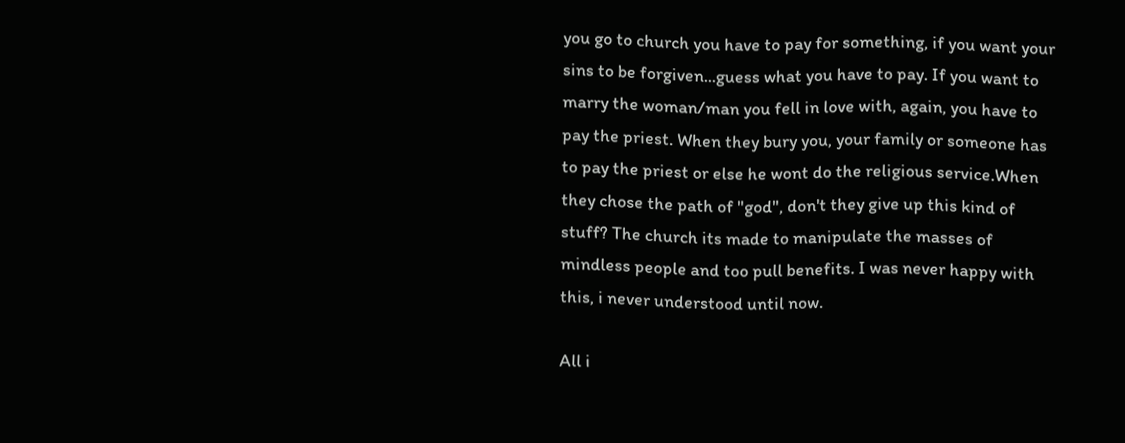you go to church you have to pay for something, if you want your sins to be forgiven...guess what you have to pay. If you want to marry the woman/man you fell in love with, again, you have to pay the priest. When they bury you, your family or someone has to pay the priest or else he wont do the religious service.When they chose the path of "god", don't they give up this kind of stuff? The church its made to manipulate the masses of mindless people and too pull benefits. I was never happy with this, i never understood until now.

All i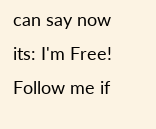can say now its: I'm Free!
Follow me if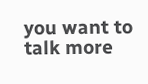you want to talk more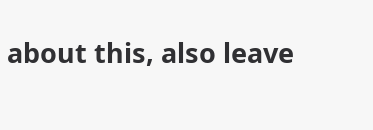about this, also leave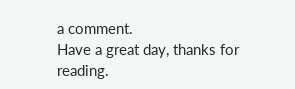a comment.
Have a great day, thanks for reading.